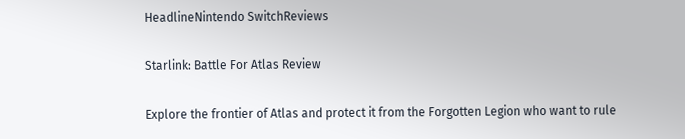HeadlineNintendo SwitchReviews

Starlink: Battle For Atlas Review

Explore the frontier of Atlas and protect it from the Forgotten Legion who want to rule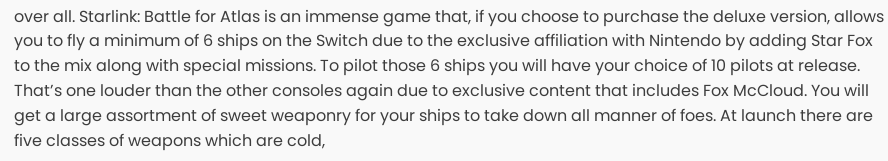over all. Starlink: Battle for Atlas is an immense game that, if you choose to purchase the deluxe version, allows you to fly a minimum of 6 ships on the Switch due to the exclusive affiliation with Nintendo by adding Star Fox to the mix along with special missions. To pilot those 6 ships you will have your choice of 10 pilots at release. That’s one louder than the other consoles again due to exclusive content that includes Fox McCloud. You will get a large assortment of sweet weaponry for your ships to take down all manner of foes. At launch there are five classes of weapons which are cold,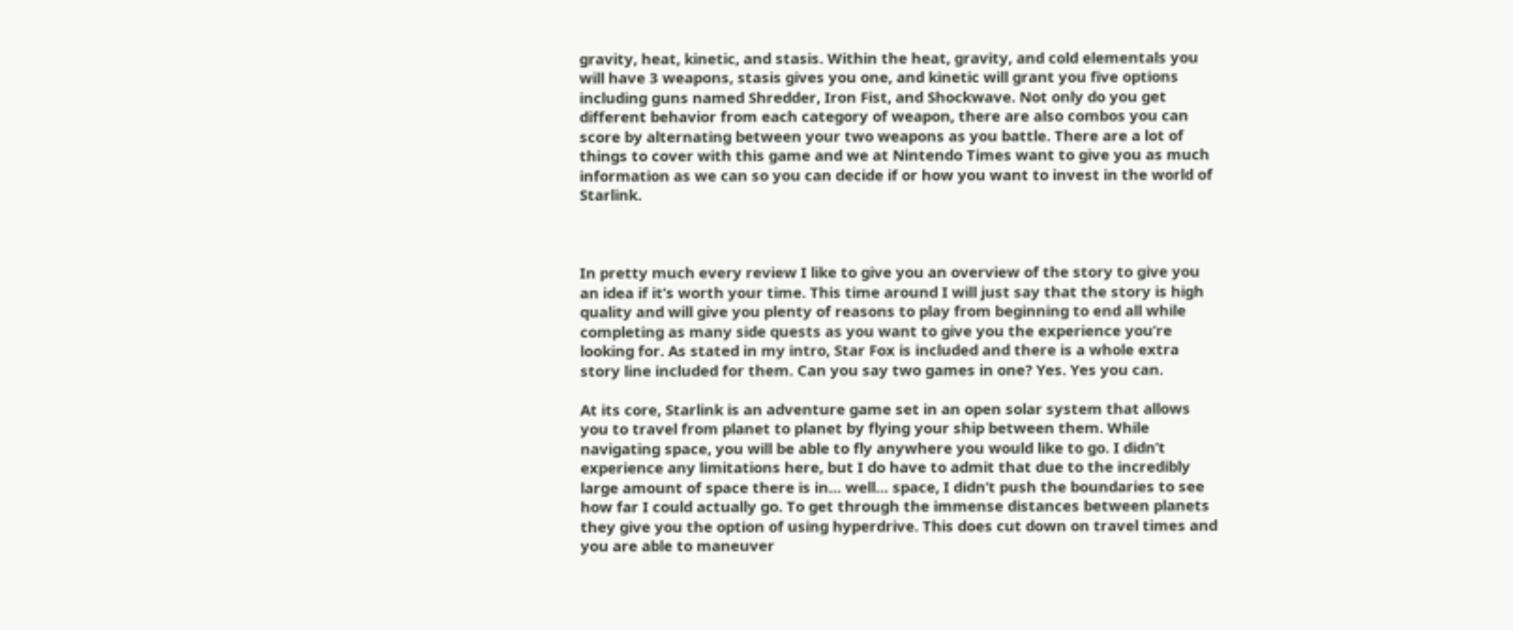gravity, heat, kinetic, and stasis. Within the heat, gravity, and cold elementals you will have 3 weapons, stasis gives you one, and kinetic will grant you five options including guns named Shredder, Iron Fist, and Shockwave. Not only do you get different behavior from each category of weapon, there are also combos you can score by alternating between your two weapons as you battle. There are a lot of things to cover with this game and we at Nintendo Times want to give you as much information as we can so you can decide if or how you want to invest in the world of Starlink.



In pretty much every review I like to give you an overview of the story to give you an idea if it’s worth your time. This time around I will just say that the story is high quality and will give you plenty of reasons to play from beginning to end all while completing as many side quests as you want to give you the experience you’re looking for. As stated in my intro, Star Fox is included and there is a whole extra story line included for them. Can you say two games in one? Yes. Yes you can.

At its core, Starlink is an adventure game set in an open solar system that allows you to travel from planet to planet by flying your ship between them. While navigating space, you will be able to fly anywhere you would like to go. I didn’t experience any limitations here, but I do have to admit that due to the incredibly large amount of space there is in… well… space, I didn’t push the boundaries to see how far I could actually go. To get through the immense distances between planets they give you the option of using hyperdrive. This does cut down on travel times and you are able to maneuver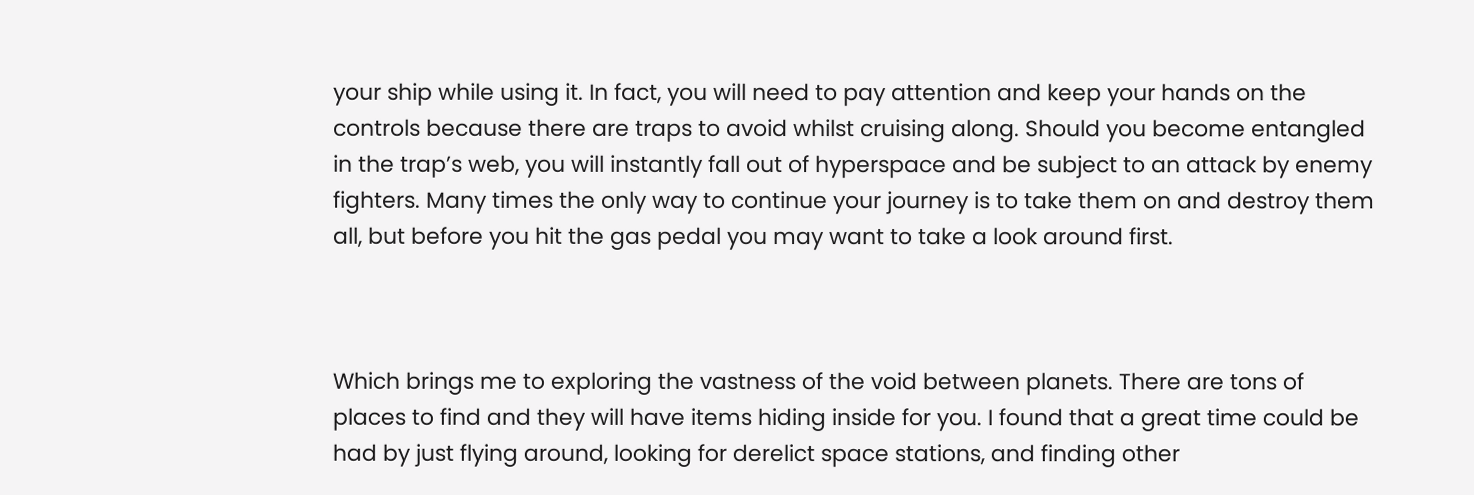your ship while using it. In fact, you will need to pay attention and keep your hands on the controls because there are traps to avoid whilst cruising along. Should you become entangled in the trap’s web, you will instantly fall out of hyperspace and be subject to an attack by enemy fighters. Many times the only way to continue your journey is to take them on and destroy them all, but before you hit the gas pedal you may want to take a look around first.



Which brings me to exploring the vastness of the void between planets. There are tons of places to find and they will have items hiding inside for you. I found that a great time could be had by just flying around, looking for derelict space stations, and finding other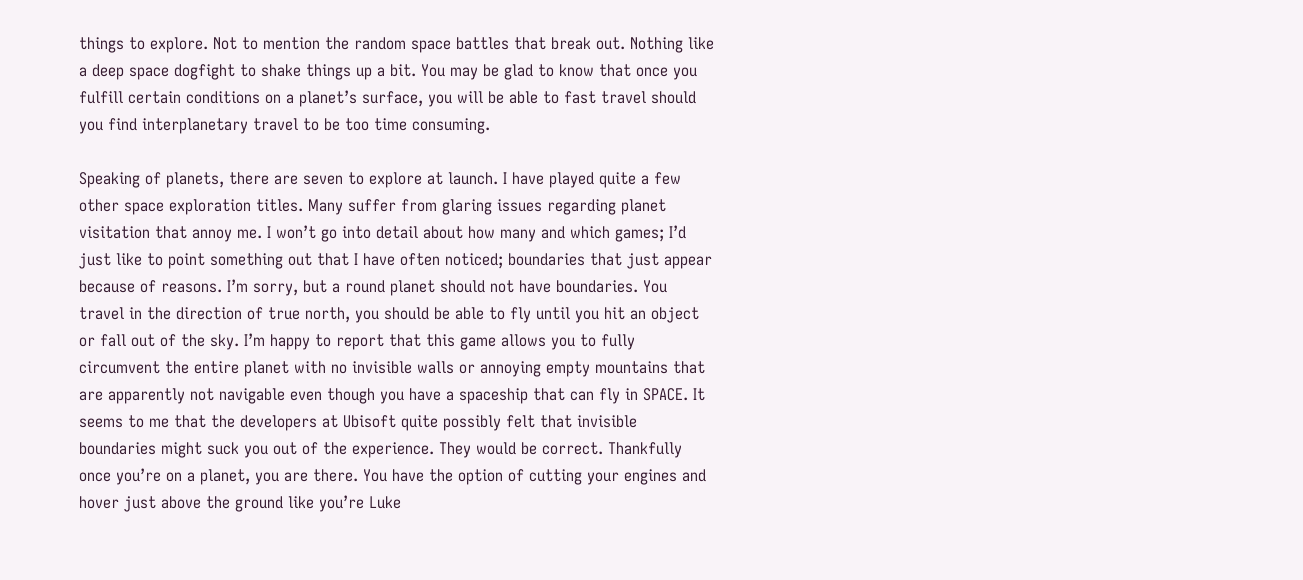things to explore. Not to mention the random space battles that break out. Nothing like a deep space dogfight to shake things up a bit. You may be glad to know that once you fulfill certain conditions on a planet’s surface, you will be able to fast travel should you find interplanetary travel to be too time consuming.

Speaking of planets, there are seven to explore at launch. I have played quite a few other space exploration titles. Many suffer from glaring issues regarding planet visitation that annoy me. I won’t go into detail about how many and which games; I’d just like to point something out that I have often noticed; boundaries that just appear because of reasons. I’m sorry, but a round planet should not have boundaries. You travel in the direction of true north, you should be able to fly until you hit an object or fall out of the sky. I’m happy to report that this game allows you to fully circumvent the entire planet with no invisible walls or annoying empty mountains that are apparently not navigable even though you have a spaceship that can fly in SPACE. It seems to me that the developers at Ubisoft quite possibly felt that invisible boundaries might suck you out of the experience. They would be correct. Thankfully once you’re on a planet, you are there. You have the option of cutting your engines and hover just above the ground like you’re Luke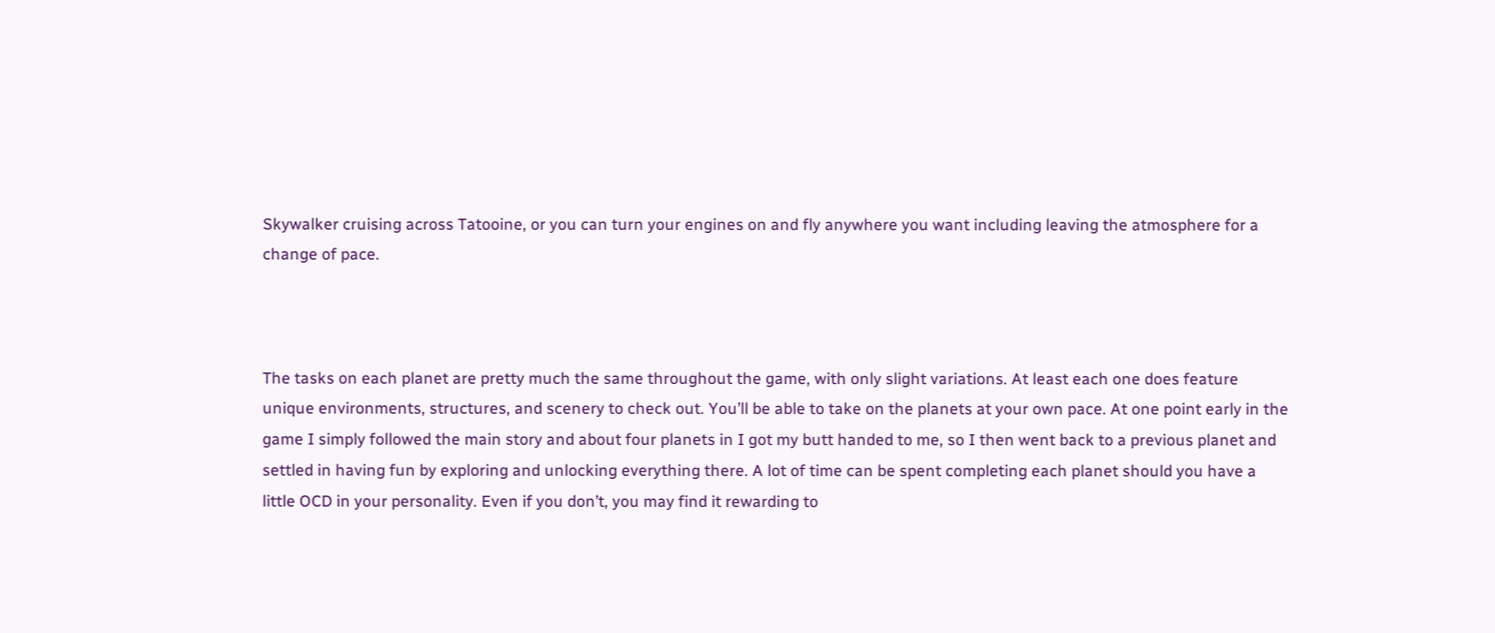Skywalker cruising across Tatooine, or you can turn your engines on and fly anywhere you want including leaving the atmosphere for a change of pace.



The tasks on each planet are pretty much the same throughout the game, with only slight variations. At least each one does feature unique environments, structures, and scenery to check out. You’ll be able to take on the planets at your own pace. At one point early in the game I simply followed the main story and about four planets in I got my butt handed to me, so I then went back to a previous planet and settled in having fun by exploring and unlocking everything there. A lot of time can be spent completing each planet should you have a little OCD in your personality. Even if you don’t, you may find it rewarding to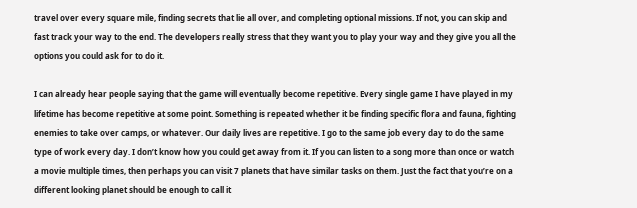travel over every square mile, finding secrets that lie all over, and completing optional missions. If not, you can skip and fast track your way to the end. The developers really stress that they want you to play your way and they give you all the options you could ask for to do it.

I can already hear people saying that the game will eventually become repetitive. Every single game I have played in my lifetime has become repetitive at some point. Something is repeated whether it be finding specific flora and fauna, fighting enemies to take over camps, or whatever. Our daily lives are repetitive. I go to the same job every day to do the same type of work every day. I don’t know how you could get away from it. If you can listen to a song more than once or watch a movie multiple times, then perhaps you can visit 7 planets that have similar tasks on them. Just the fact that you’re on a different looking planet should be enough to call it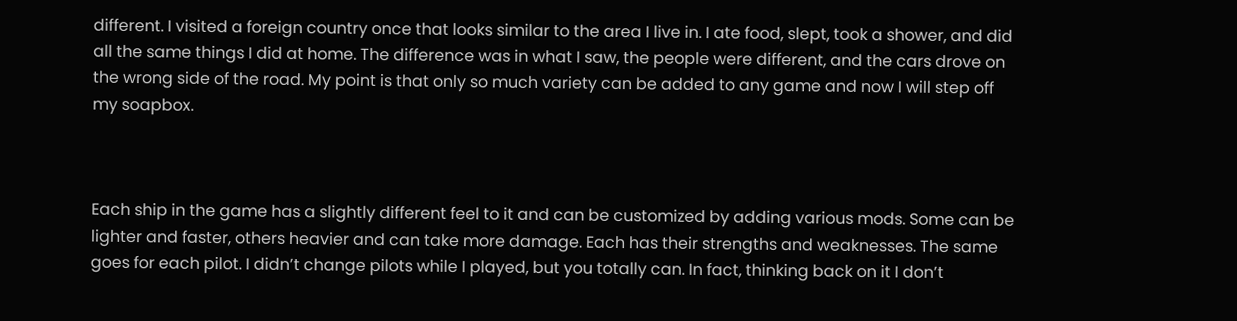different. I visited a foreign country once that looks similar to the area I live in. I ate food, slept, took a shower, and did all the same things I did at home. The difference was in what I saw, the people were different, and the cars drove on the wrong side of the road. My point is that only so much variety can be added to any game and now I will step off my soapbox.



Each ship in the game has a slightly different feel to it and can be customized by adding various mods. Some can be lighter and faster, others heavier and can take more damage. Each has their strengths and weaknesses. The same goes for each pilot. I didn’t change pilots while I played, but you totally can. In fact, thinking back on it I don’t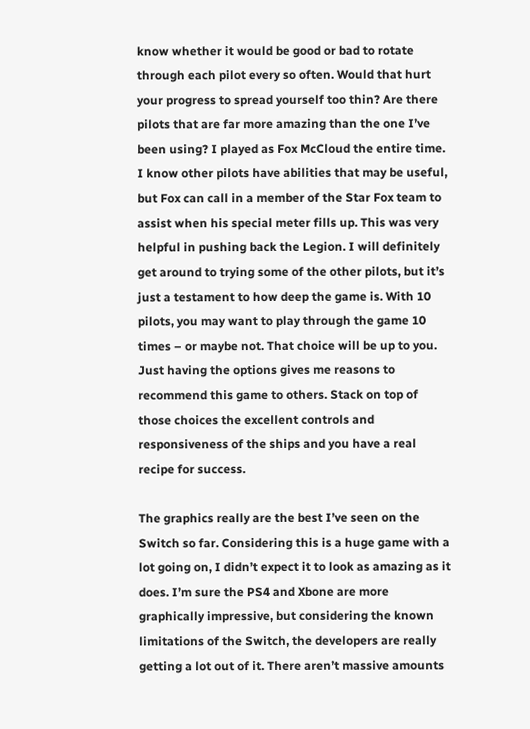know whether it would be good or bad to rotate through each pilot every so often. Would that hurt your progress to spread yourself too thin? Are there pilots that are far more amazing than the one I’ve been using? I played as Fox McCloud the entire time. I know other pilots have abilities that may be useful, but Fox can call in a member of the Star Fox team to assist when his special meter fills up. This was very helpful in pushing back the Legion. I will definitely get around to trying some of the other pilots, but it’s just a testament to how deep the game is. With 10 pilots, you may want to play through the game 10 times – or maybe not. That choice will be up to you. Just having the options gives me reasons to recommend this game to others. Stack on top of those choices the excellent controls and responsiveness of the ships and you have a real recipe for success.

The graphics really are the best I’ve seen on the Switch so far. Considering this is a huge game with a lot going on, I didn’t expect it to look as amazing as it does. I’m sure the PS4 and Xbone are more graphically impressive, but considering the known limitations of the Switch, the developers are really getting a lot out of it. There aren’t massive amounts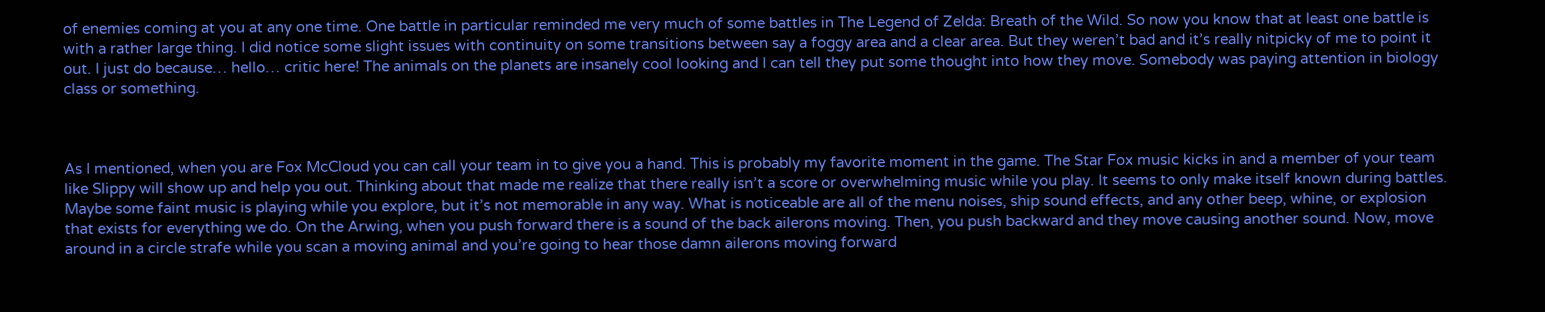of enemies coming at you at any one time. One battle in particular reminded me very much of some battles in The Legend of Zelda: Breath of the Wild. So now you know that at least one battle is with a rather large thing. I did notice some slight issues with continuity on some transitions between say a foggy area and a clear area. But they weren’t bad and it’s really nitpicky of me to point it out. I just do because… hello… critic here! The animals on the planets are insanely cool looking and I can tell they put some thought into how they move. Somebody was paying attention in biology class or something.



As I mentioned, when you are Fox McCloud you can call your team in to give you a hand. This is probably my favorite moment in the game. The Star Fox music kicks in and a member of your team like Slippy will show up and help you out. Thinking about that made me realize that there really isn’t a score or overwhelming music while you play. It seems to only make itself known during battles. Maybe some faint music is playing while you explore, but it’s not memorable in any way. What is noticeable are all of the menu noises, ship sound effects, and any other beep, whine, or explosion that exists for everything we do. On the Arwing, when you push forward there is a sound of the back ailerons moving. Then, you push backward and they move causing another sound. Now, move around in a circle strafe while you scan a moving animal and you’re going to hear those damn ailerons moving forward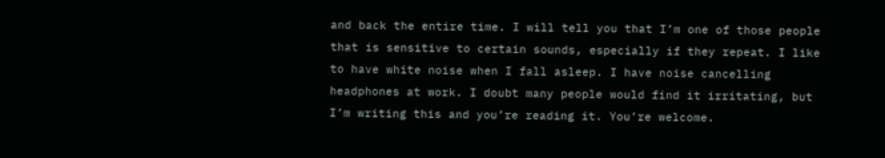and back the entire time. I will tell you that I’m one of those people that is sensitive to certain sounds, especially if they repeat. I like to have white noise when I fall asleep. I have noise cancelling headphones at work. I doubt many people would find it irritating, but I’m writing this and you’re reading it. You’re welcome.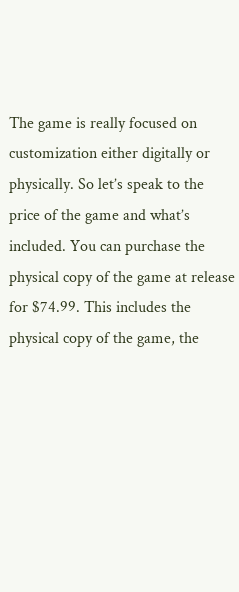The game is really focused on customization either digitally or physically. So let’s speak to the price of the game and what’s included. You can purchase the physical copy of the game at release for $74.99. This includes the physical copy of the game, the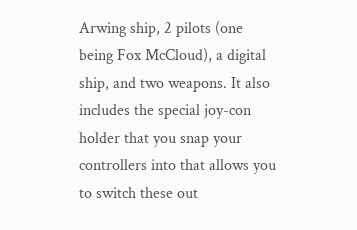Arwing ship, 2 pilots (one being Fox McCloud), a digital ship, and two weapons. It also includes the special joy-con holder that you snap your controllers into that allows you to switch these out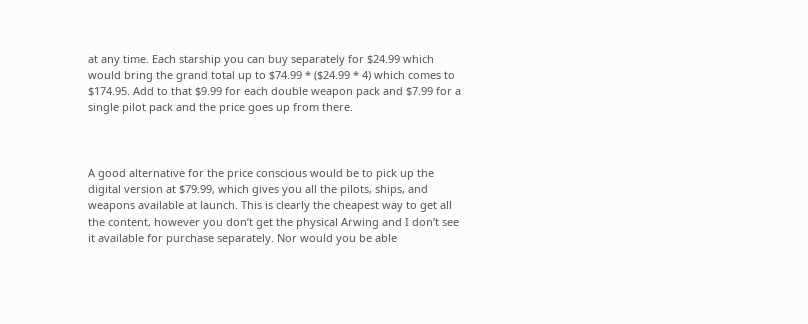at any time. Each starship you can buy separately for $24.99 which would bring the grand total up to $74.99 * ($24.99 * 4) which comes to $174.95. Add to that $9.99 for each double weapon pack and $7.99 for a single pilot pack and the price goes up from there.



A good alternative for the price conscious would be to pick up the digital version at $79.99, which gives you all the pilots, ships, and weapons available at launch. This is clearly the cheapest way to get all the content, however you don’t get the physical Arwing and I don’t see it available for purchase separately. Nor would you be able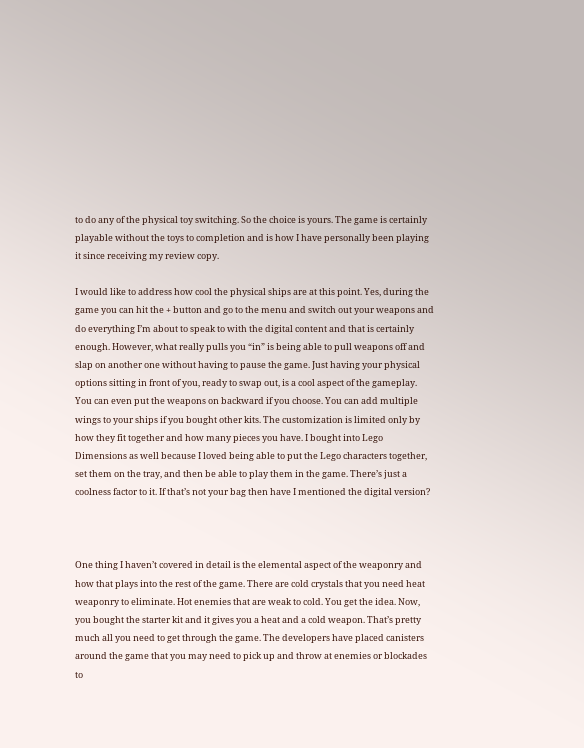to do any of the physical toy switching. So the choice is yours. The game is certainly playable without the toys to completion and is how I have personally been playing it since receiving my review copy.

I would like to address how cool the physical ships are at this point. Yes, during the game you can hit the + button and go to the menu and switch out your weapons and do everything I’m about to speak to with the digital content and that is certainly enough. However, what really pulls you “in” is being able to pull weapons off and slap on another one without having to pause the game. Just having your physical options sitting in front of you, ready to swap out, is a cool aspect of the gameplay. You can even put the weapons on backward if you choose. You can add multiple wings to your ships if you bought other kits. The customization is limited only by how they fit together and how many pieces you have. I bought into Lego Dimensions as well because I loved being able to put the Lego characters together, set them on the tray, and then be able to play them in the game. There’s just a coolness factor to it. If that’s not your bag then have I mentioned the digital version?



One thing I haven’t covered in detail is the elemental aspect of the weaponry and how that plays into the rest of the game. There are cold crystals that you need heat weaponry to eliminate. Hot enemies that are weak to cold. You get the idea. Now, you bought the starter kit and it gives you a heat and a cold weapon. That’s pretty much all you need to get through the game. The developers have placed canisters around the game that you may need to pick up and throw at enemies or blockades to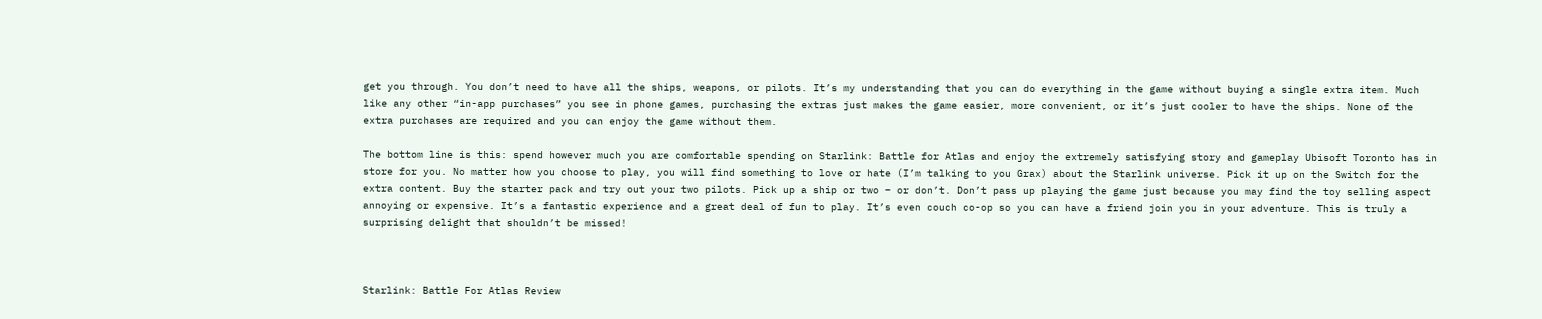get you through. You don’t need to have all the ships, weapons, or pilots. It’s my understanding that you can do everything in the game without buying a single extra item. Much like any other “in-app purchases” you see in phone games, purchasing the extras just makes the game easier, more convenient, or it’s just cooler to have the ships. None of the extra purchases are required and you can enjoy the game without them.

The bottom line is this: spend however much you are comfortable spending on Starlink: Battle for Atlas and enjoy the extremely satisfying story and gameplay Ubisoft Toronto has in store for you. No matter how you choose to play, you will find something to love or hate (I’m talking to you Grax) about the Starlink universe. Pick it up on the Switch for the extra content. Buy the starter pack and try out your two pilots. Pick up a ship or two – or don’t. Don’t pass up playing the game just because you may find the toy selling aspect annoying or expensive. It’s a fantastic experience and a great deal of fun to play. It’s even couch co-op so you can have a friend join you in your adventure. This is truly a surprising delight that shouldn’t be missed!



Starlink: Battle For Atlas Review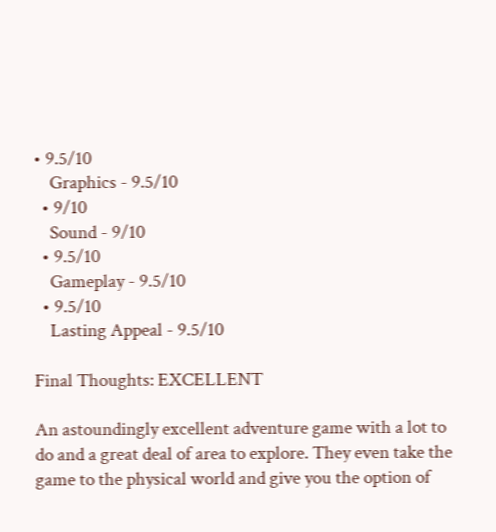• 9.5/10
    Graphics - 9.5/10
  • 9/10
    Sound - 9/10
  • 9.5/10
    Gameplay - 9.5/10
  • 9.5/10
    Lasting Appeal - 9.5/10

Final Thoughts: EXCELLENT

An astoundingly excellent adventure game with a lot to do and a great deal of area to explore. They even take the game to the physical world and give you the option of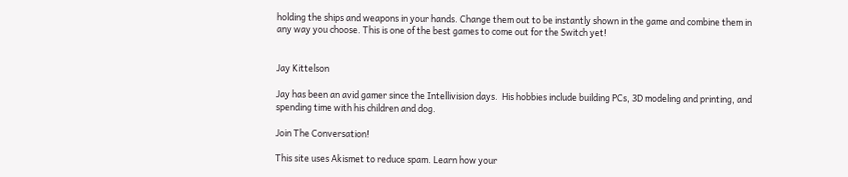holding the ships and weapons in your hands. Change them out to be instantly shown in the game and combine them in any way you choose. This is one of the best games to come out for the Switch yet!


Jay Kittelson

Jay has been an avid gamer since the Intellivision days.  His hobbies include building PCs, 3D modeling and printing, and spending time with his children and dog.

Join The Conversation!

This site uses Akismet to reduce spam. Learn how your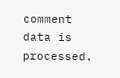comment data is processed.